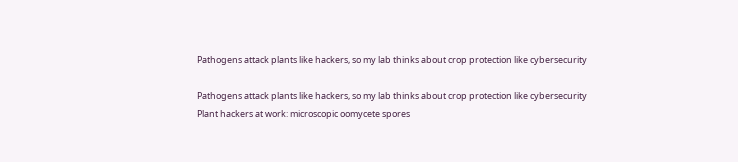Pathogens attack plants like hackers, so my lab thinks about crop protection like cybersecurity

Pathogens attack plants like hackers, so my lab thinks about crop protection like cybersecurity
Plant hackers at work: microscopic oomycete spores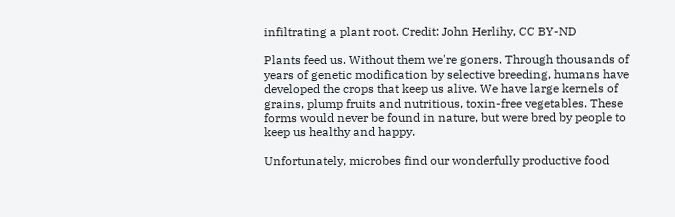infiltrating a plant root. Credit: John Herlihy, CC BY-ND

Plants feed us. Without them we're goners. Through thousands of years of genetic modification by selective breeding, humans have developed the crops that keep us alive. We have large kernels of grains, plump fruits and nutritious, toxin-free vegetables. These forms would never be found in nature, but were bred by people to keep us healthy and happy.

Unfortunately, microbes find our wonderfully productive food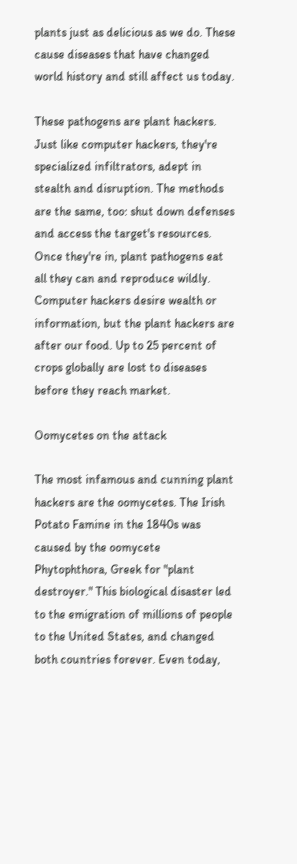plants just as delicious as we do. These cause diseases that have changed world history and still affect us today.

These pathogens are plant hackers. Just like computer hackers, they're specialized infiltrators, adept in stealth and disruption. The methods are the same, too: shut down defenses and access the target's resources. Once they're in, plant pathogens eat all they can and reproduce wildly. Computer hackers desire wealth or information, but the plant hackers are after our food. Up to 25 percent of crops globally are lost to diseases before they reach market.

Oomycetes on the attack

The most infamous and cunning plant hackers are the oomycetes. The Irish Potato Famine in the 1840s was caused by the oomycete Phytophthora, Greek for "plant destroyer." This biological disaster led to the emigration of millions of people to the United States, and changed both countries forever. Even today,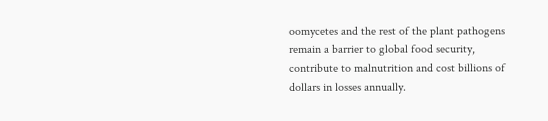oomycetes and the rest of the plant pathogens remain a barrier to global food security, contribute to malnutrition and cost billions of dollars in losses annually.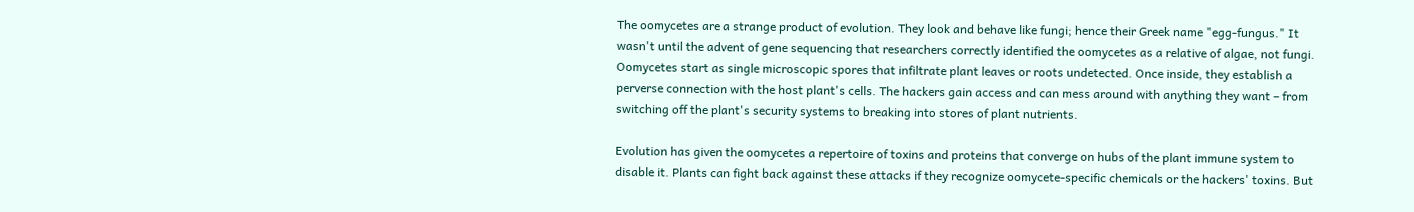The oomycetes are a strange product of evolution. They look and behave like fungi; hence their Greek name "egg-fungus." It wasn't until the advent of gene sequencing that researchers correctly identified the oomycetes as a relative of algae, not fungi. Oomycetes start as single microscopic spores that infiltrate plant leaves or roots undetected. Once inside, they establish a perverse connection with the host plant's cells. The hackers gain access and can mess around with anything they want – from switching off the plant's security systems to breaking into stores of plant nutrients.

Evolution has given the oomycetes a repertoire of toxins and proteins that converge on hubs of the plant immune system to disable it. Plants can fight back against these attacks if they recognize oomycete-specific chemicals or the hackers' toxins. But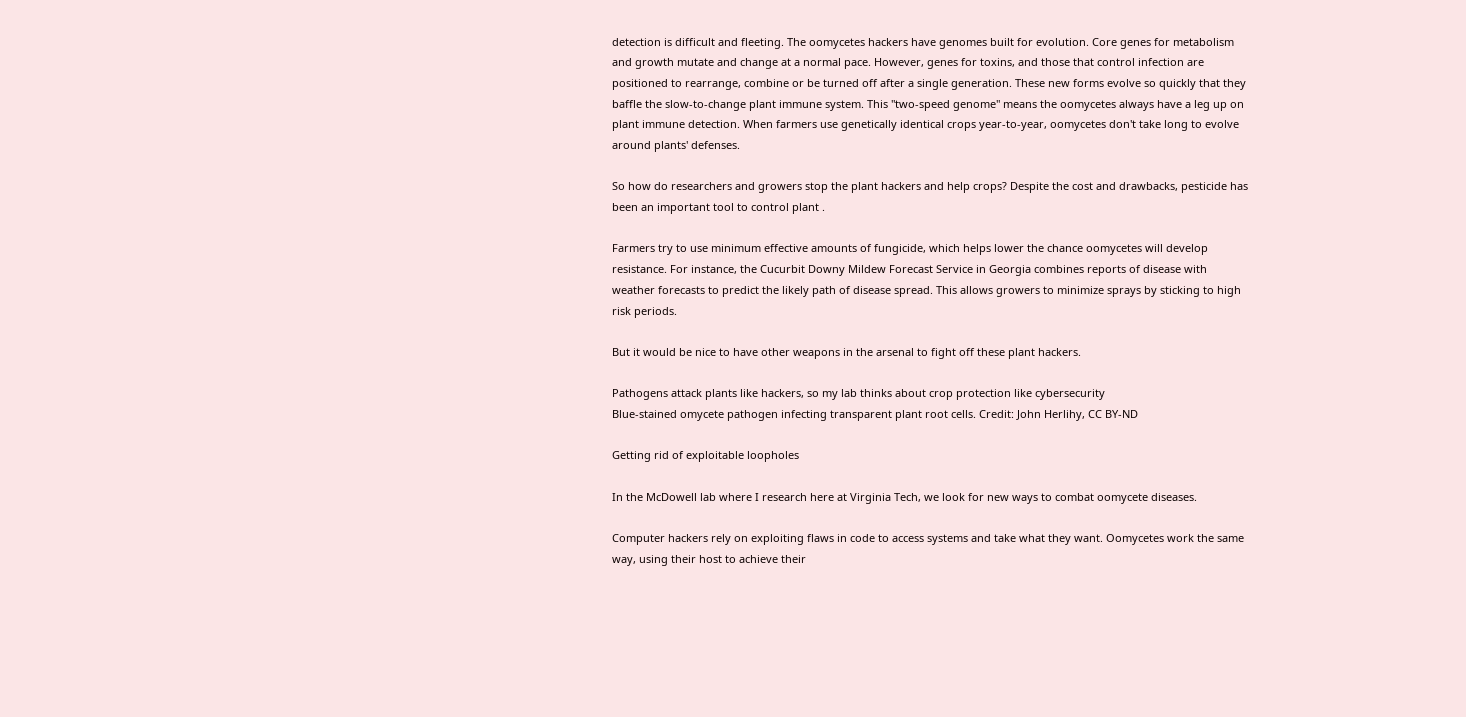detection is difficult and fleeting. The oomycetes hackers have genomes built for evolution. Core genes for metabolism and growth mutate and change at a normal pace. However, genes for toxins, and those that control infection are positioned to rearrange, combine or be turned off after a single generation. These new forms evolve so quickly that they baffle the slow-to-change plant immune system. This "two-speed genome" means the oomycetes always have a leg up on plant immune detection. When farmers use genetically identical crops year-to-year, oomycetes don't take long to evolve around plants' defenses.

So how do researchers and growers stop the plant hackers and help crops? Despite the cost and drawbacks, pesticide has been an important tool to control plant .

Farmers try to use minimum effective amounts of fungicide, which helps lower the chance oomycetes will develop resistance. For instance, the Cucurbit Downy Mildew Forecast Service in Georgia combines reports of disease with weather forecasts to predict the likely path of disease spread. This allows growers to minimize sprays by sticking to high risk periods.

But it would be nice to have other weapons in the arsenal to fight off these plant hackers.

Pathogens attack plants like hackers, so my lab thinks about crop protection like cybersecurity
Blue-stained omycete pathogen infecting transparent plant root cells. Credit: John Herlihy, CC BY-ND

Getting rid of exploitable loopholes

In the McDowell lab where I research here at Virginia Tech, we look for new ways to combat oomycete diseases.

Computer hackers rely on exploiting flaws in code to access systems and take what they want. Oomycetes work the same way, using their host to achieve their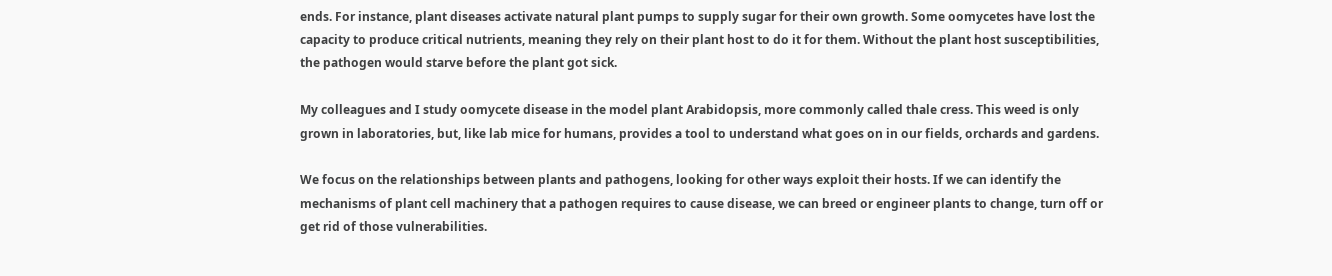ends. For instance, plant diseases activate natural plant pumps to supply sugar for their own growth. Some oomycetes have lost the capacity to produce critical nutrients, meaning they rely on their plant host to do it for them. Without the plant host susceptibilities, the pathogen would starve before the plant got sick.

My colleagues and I study oomycete disease in the model plant Arabidopsis, more commonly called thale cress. This weed is only grown in laboratories, but, like lab mice for humans, provides a tool to understand what goes on in our fields, orchards and gardens.

We focus on the relationships between plants and pathogens, looking for other ways exploit their hosts. If we can identify the mechanisms of plant cell machinery that a pathogen requires to cause disease, we can breed or engineer plants to change, turn off or get rid of those vulnerabilities.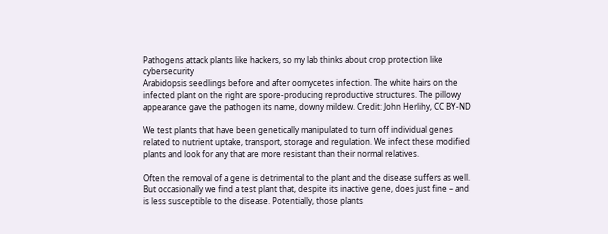Pathogens attack plants like hackers, so my lab thinks about crop protection like cybersecurity
Arabidopsis seedlings before and after oomycetes infection. The white hairs on the infected plant on the right are spore-producing reproductive structures. The pillowy appearance gave the pathogen its name, downy mildew. Credit: John Herlihy, CC BY-ND

We test plants that have been genetically manipulated to turn off individual genes related to nutrient uptake, transport, storage and regulation. We infect these modified plants and look for any that are more resistant than their normal relatives.

Often the removal of a gene is detrimental to the plant and the disease suffers as well. But occasionally we find a test plant that, despite its inactive gene, does just fine – and is less susceptible to the disease. Potentially, those plants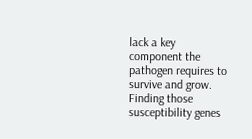lack a key component the pathogen requires to survive and grow. Finding those susceptibility genes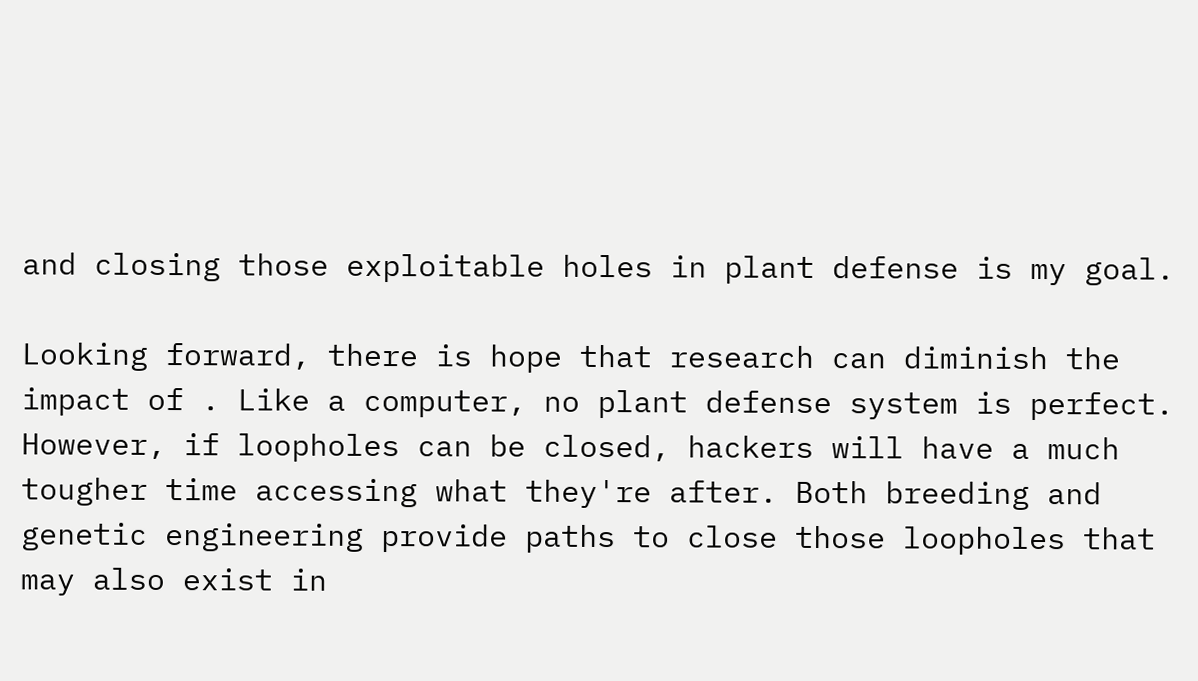and closing those exploitable holes in plant defense is my goal.

Looking forward, there is hope that research can diminish the impact of . Like a computer, no plant defense system is perfect. However, if loopholes can be closed, hackers will have a much tougher time accessing what they're after. Both breeding and genetic engineering provide paths to close those loopholes that may also exist in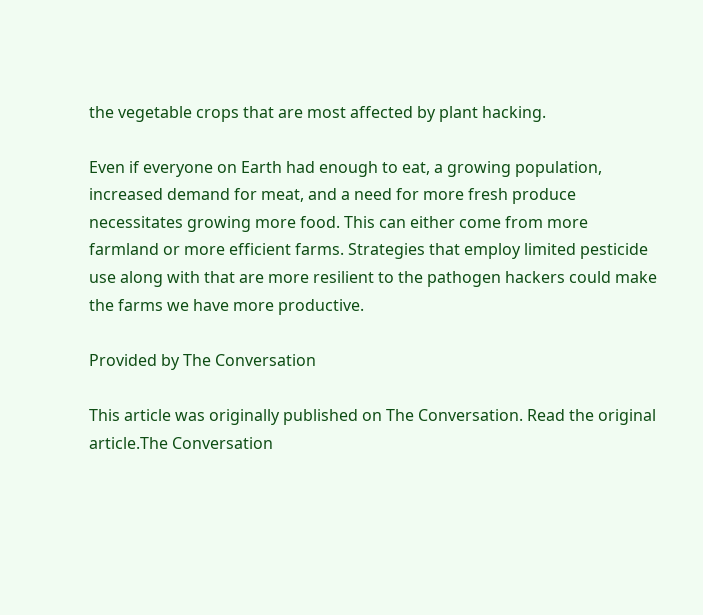the vegetable crops that are most affected by plant hacking.

Even if everyone on Earth had enough to eat, a growing population, increased demand for meat, and a need for more fresh produce necessitates growing more food. This can either come from more farmland or more efficient farms. Strategies that employ limited pesticide use along with that are more resilient to the pathogen hackers could make the farms we have more productive.

Provided by The Conversation

This article was originally published on The Conversation. Read the original article.The Conversation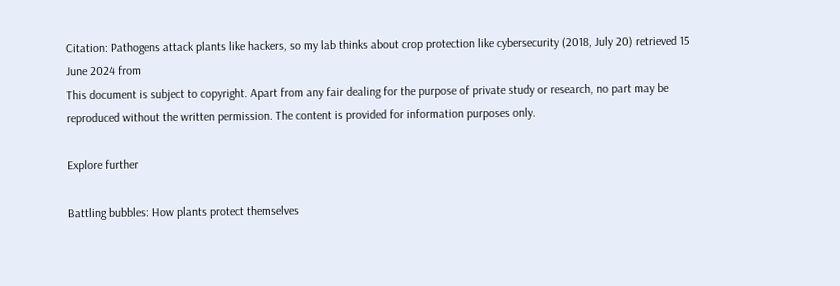Citation: Pathogens attack plants like hackers, so my lab thinks about crop protection like cybersecurity (2018, July 20) retrieved 15 June 2024 from
This document is subject to copyright. Apart from any fair dealing for the purpose of private study or research, no part may be reproduced without the written permission. The content is provided for information purposes only.

Explore further

Battling bubbles: How plants protect themselves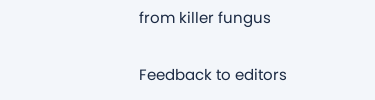from killer fungus


Feedback to editors